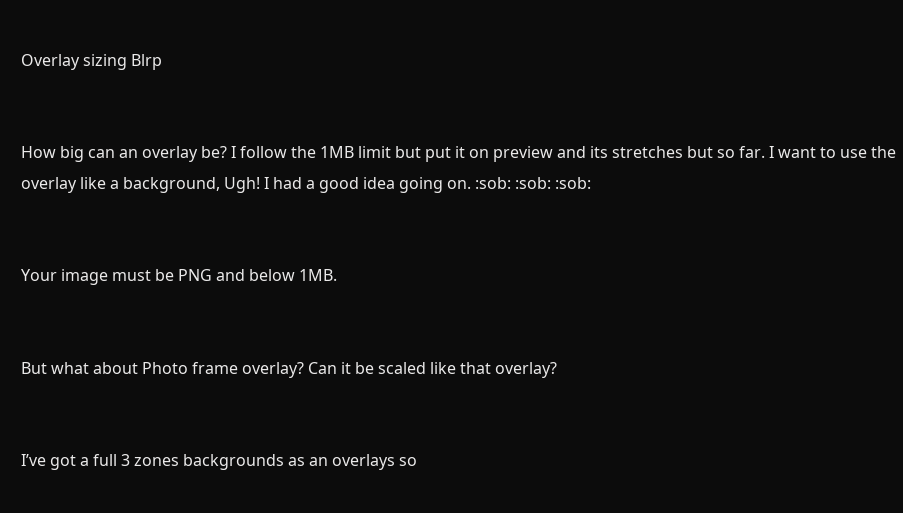Overlay sizing Blrp


How big can an overlay be? I follow the 1MB limit but put it on preview and its stretches but so far. I want to use the overlay like a background, Ugh! I had a good idea going on. :sob: :sob: :sob:


Your image must be PNG and below 1MB.


But what about Photo frame overlay? Can it be scaled like that overlay?


I’ve got a full 3 zones backgrounds as an overlays so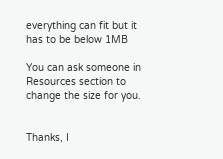everything can fit but it has to be below 1MB

You can ask someone in Resources section to change the size for you.


Thanks, I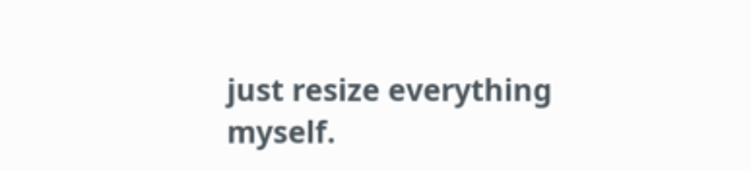just resize everything myself.